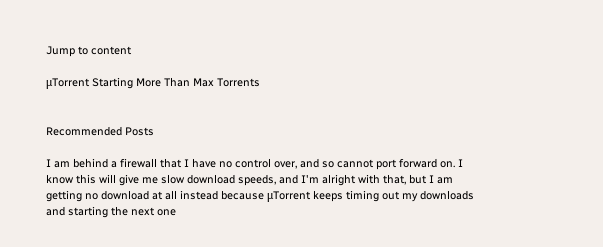Jump to content

μTorrent Starting More Than Max Torrents


Recommended Posts

I am behind a firewall that I have no control over, and so cannot port forward on. I know this will give me slow download speeds, and I'm alright with that, but I am getting no download at all instead because μTorrent keeps timing out my downloads and starting the next one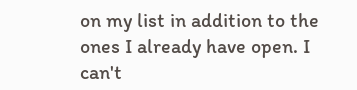on my list in addition to the ones I already have open. I can't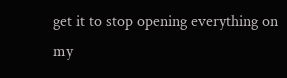get it to stop opening everything on my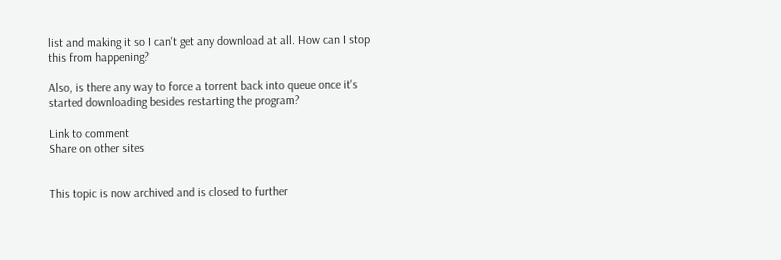list and making it so I can't get any download at all. How can I stop this from happening?

Also, is there any way to force a torrent back into queue once it's started downloading besides restarting the program?

Link to comment
Share on other sites


This topic is now archived and is closed to further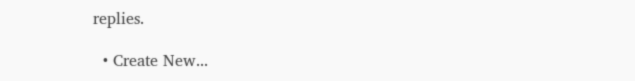replies.

  • Create New...